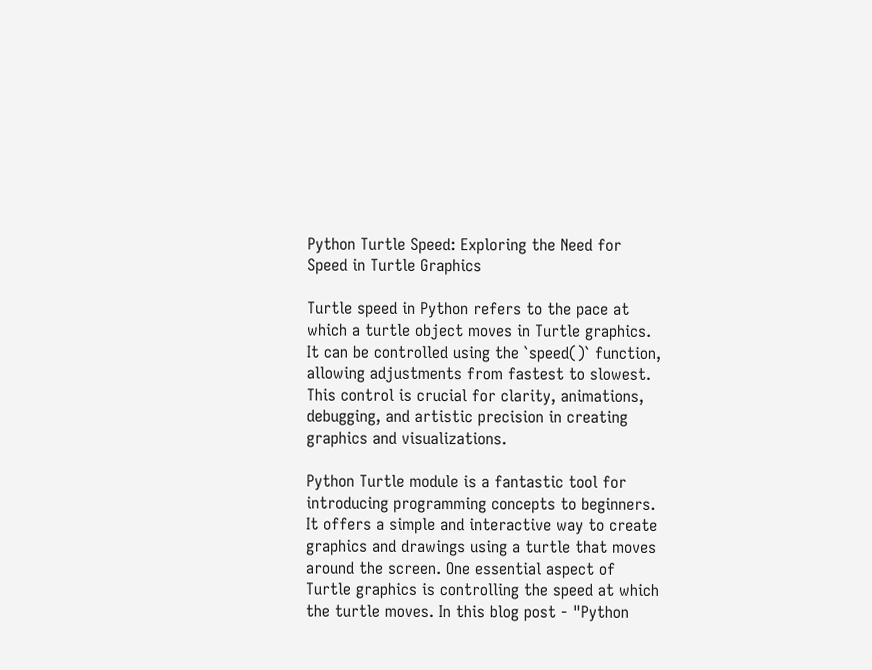Python Turtle Speed: Exploring the Need for Speed in Turtle Graphics

Turtle speed in Python refers to the pace at which a turtle object moves in Turtle graphics. It can be controlled using the `speed()` function, allowing adjustments from fastest to slowest. This control is crucial for clarity, animations, debugging, and artistic precision in creating graphics and visualizations.

Python Turtle module is a fantastic tool for introducing programming concepts to beginners. It offers a simple and interactive way to create graphics and drawings using a turtle that moves around the screen. One essential aspect of Turtle graphics is controlling the speed at which the turtle moves. In this blog post - "Python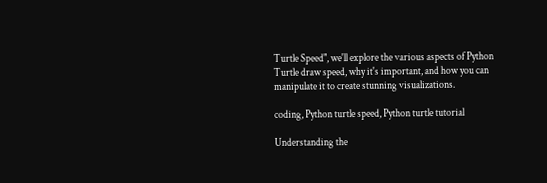Turtle Speed", we'll explore the various aspects of Python Turtle draw speed, why it's important, and how you can manipulate it to create stunning visualizations.

coding, Python turtle speed, Python turtle tutorial

Understanding the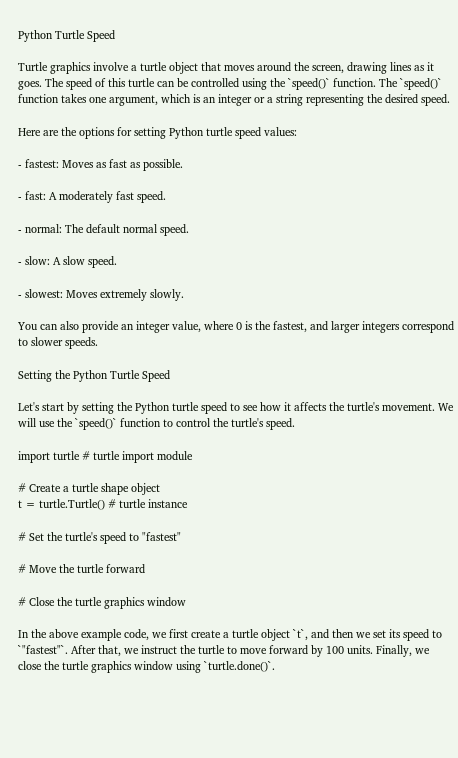Python Turtle Speed

Turtle graphics involve a turtle object that moves around the screen, drawing lines as it goes. The speed of this turtle can be controlled using the `speed()` function. The `speed()` function takes one argument, which is an integer or a string representing the desired speed.

Here are the options for setting Python turtle speed values:

- fastest: Moves as fast as possible.

- fast: A moderately fast speed.

- normal: The default normal speed.

- slow: A slow speed.

- slowest: Moves extremely slowly.

You can also provide an integer value, where 0 is the fastest, and larger integers correspond to slower speeds.

Setting the Python Turtle Speed

Let's start by setting the Python turtle speed to see how it affects the turtle's movement. We will use the `speed()` function to control the turtle's speed.

import turtle # turtle import module

# Create a turtle shape object
t = turtle.Turtle() # turtle instance

# Set the turtle's speed to "fastest"

# Move the turtle forward

# Close the turtle graphics window

In the above example code, we first create a turtle object `t`, and then we set its speed to `"fastest"`. After that, we instruct the turtle to move forward by 100 units. Finally, we close the turtle graphics window using `turtle.done()`.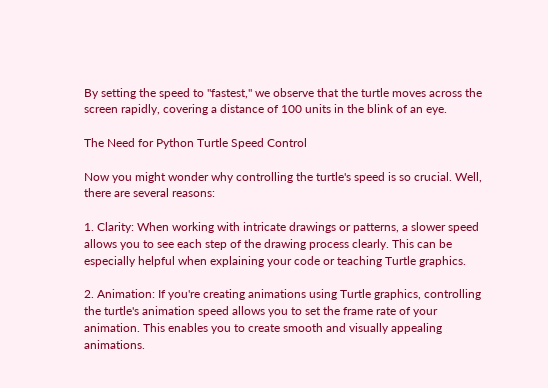By setting the speed to "fastest," we observe that the turtle moves across the screen rapidly, covering a distance of 100 units in the blink of an eye.

The Need for Python Turtle Speed Control

Now you might wonder why controlling the turtle's speed is so crucial. Well, there are several reasons:

1. Clarity: When working with intricate drawings or patterns, a slower speed allows you to see each step of the drawing process clearly. This can be especially helpful when explaining your code or teaching Turtle graphics.

2. Animation: If you're creating animations using Turtle graphics, controlling the turtle's animation speed allows you to set the frame rate of your animation. This enables you to create smooth and visually appealing animations.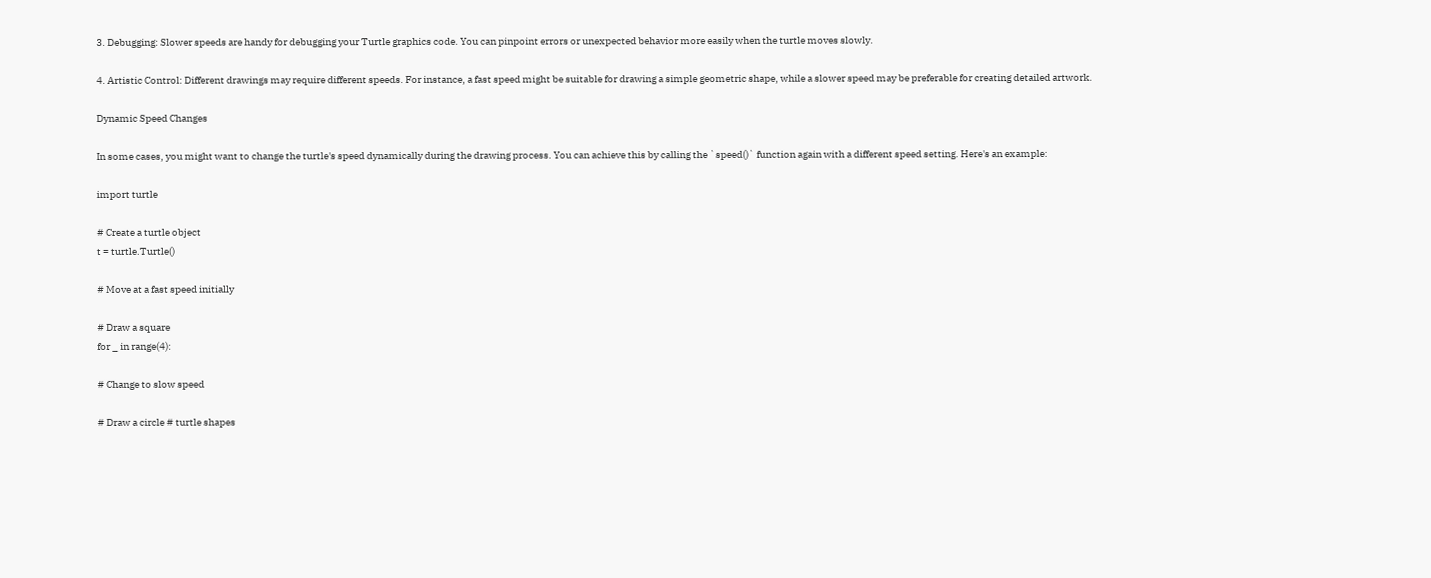3. Debugging: Slower speeds are handy for debugging your Turtle graphics code. You can pinpoint errors or unexpected behavior more easily when the turtle moves slowly.

4. Artistic Control: Different drawings may require different speeds. For instance, a fast speed might be suitable for drawing a simple geometric shape, while a slower speed may be preferable for creating detailed artwork.

Dynamic Speed Changes

In some cases, you might want to change the turtle's speed dynamically during the drawing process. You can achieve this by calling the `speed()` function again with a different speed setting. Here's an example:

import turtle

# Create a turtle object
t = turtle.Turtle()

# Move at a fast speed initially

# Draw a square
for _ in range(4):

# Change to slow speed

# Draw a circle # turtle shapes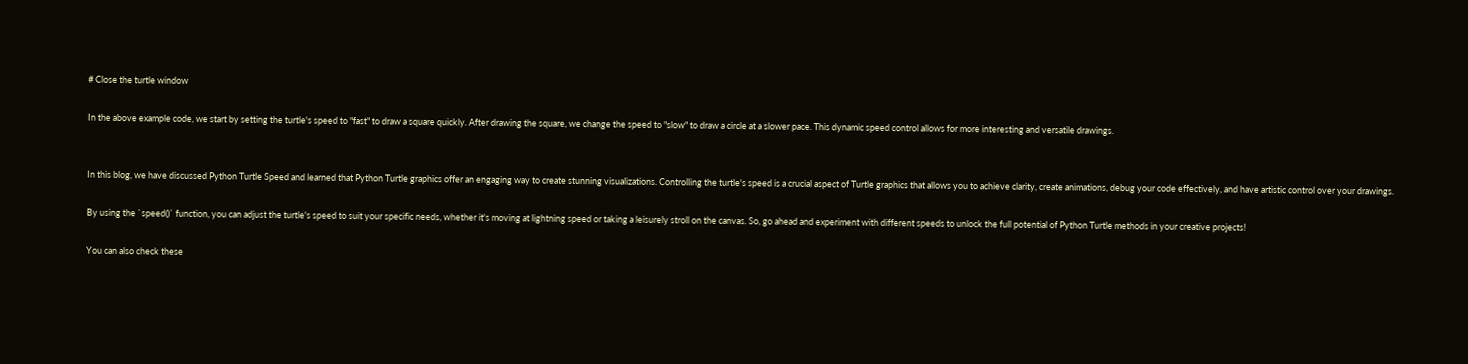# Close the turtle window

In the above example code, we start by setting the turtle's speed to "fast" to draw a square quickly. After drawing the square, we change the speed to "slow" to draw a circle at a slower pace. This dynamic speed control allows for more interesting and versatile drawings.


In this blog, we have discussed Python Turtle Speed and learned that Python Turtle graphics offer an engaging way to create stunning visualizations. Controlling the turtle's speed is a crucial aspect of Turtle graphics that allows you to achieve clarity, create animations, debug your code effectively, and have artistic control over your drawings.

By using the `speed()` function, you can adjust the turtle's speed to suit your specific needs, whether it's moving at lightning speed or taking a leisurely stroll on the canvas. So, go ahead and experiment with different speeds to unlock the full potential of Python Turtle methods in your creative projects!

You can also check these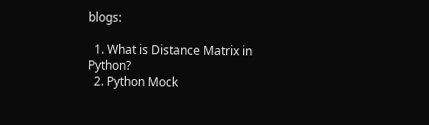blogs:

  1. What is Distance Matrix in Python?
  2. Python Mock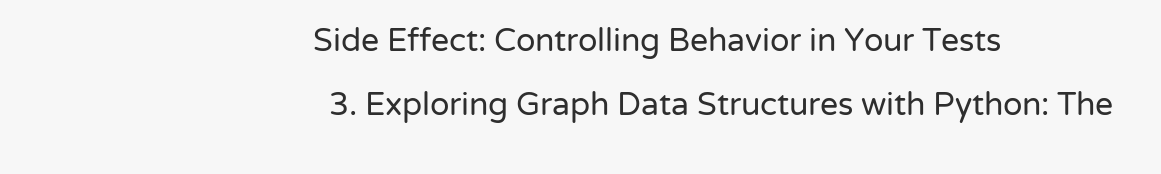Side Effect: Controlling Behavior in Your Tests
  3. Exploring Graph Data Structures with Python: The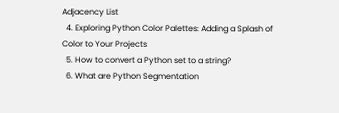Adjacency List
  4. Exploring Python Color Palettes: Adding a Splash of Color to Your Projects
  5. How to convert a Python set to a string?
  6. What are Python Segmentation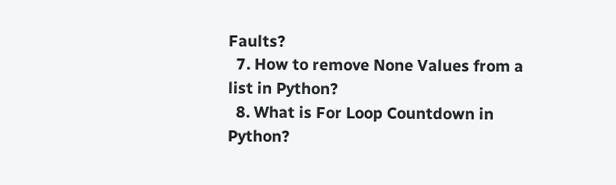Faults?
  7. How to remove None Values from a list in Python?
  8. What is For Loop Countdown in Python?